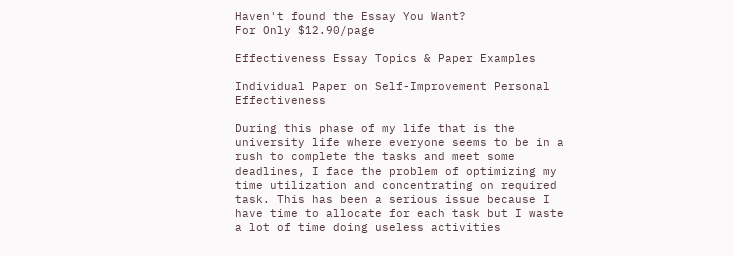Haven't found the Essay You Want?
For Only $12.90/page

Effectiveness Essay Topics & Paper Examples

Individual Paper on Self-Improvement Personal Effectiveness

During this phase of my life that is the university life where everyone seems to be in a rush to complete the tasks and meet some deadlines, I face the problem of optimizing my time utilization and concentrating on required task. This has been a serious issue because I have time to allocate for each task but I waste a lot of time doing useless activities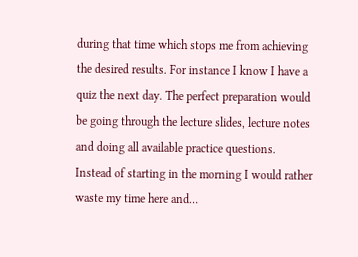during that time which stops me from achieving the desired results. For instance I know I have a quiz the next day. The perfect preparation would be going through the lecture slides, lecture notes and doing all available practice questions. Instead of starting in the morning I would rather waste my time here and…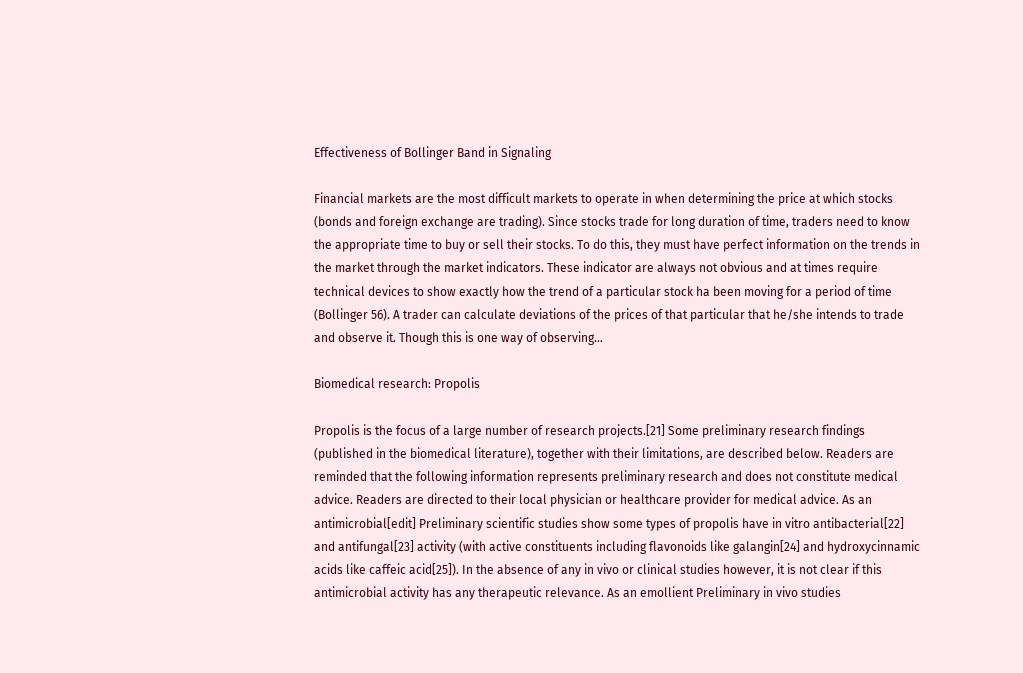Effectiveness of Bollinger Band in Signaling

Financial markets are the most difficult markets to operate in when determining the price at which stocks (bonds and foreign exchange are trading). Since stocks trade for long duration of time, traders need to know the appropriate time to buy or sell their stocks. To do this, they must have perfect information on the trends in the market through the market indicators. These indicator are always not obvious and at times require technical devices to show exactly how the trend of a particular stock ha been moving for a period of time (Bollinger 56). A trader can calculate deviations of the prices of that particular that he/she intends to trade and observe it. Though this is one way of observing…

Biomedical research: Propolis

Propolis is the focus of a large number of research projects.[21] Some preliminary research findings (published in the biomedical literature), together with their limitations, are described below. Readers are reminded that the following information represents preliminary research and does not constitute medical advice. Readers are directed to their local physician or healthcare provider for medical advice. As an antimicrobial[edit] Preliminary scientific studies show some types of propolis have in vitro antibacterial[22] and antifungal[23] activity (with active constituents including flavonoids like galangin[24] and hydroxycinnamic acids like caffeic acid[25]). In the absence of any in vivo or clinical studies however, it is not clear if this antimicrobial activity has any therapeutic relevance. As an emollient Preliminary in vivo studies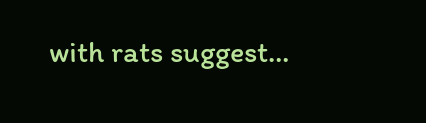with rats suggest…